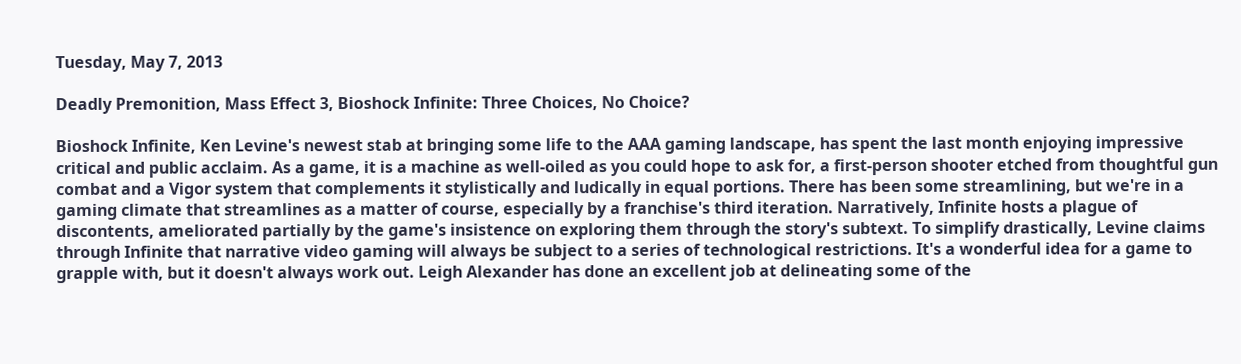Tuesday, May 7, 2013

Deadly Premonition, Mass Effect 3, Bioshock Infinite: Three Choices, No Choice?

Bioshock Infinite, Ken Levine's newest stab at bringing some life to the AAA gaming landscape, has spent the last month enjoying impressive critical and public acclaim. As a game, it is a machine as well-oiled as you could hope to ask for, a first-person shooter etched from thoughtful gun combat and a Vigor system that complements it stylistically and ludically in equal portions. There has been some streamlining, but we're in a gaming climate that streamlines as a matter of course, especially by a franchise's third iteration. Narratively, Infinite hosts a plague of discontents, ameliorated partially by the game's insistence on exploring them through the story's subtext. To simplify drastically, Levine claims through Infinite that narrative video gaming will always be subject to a series of technological restrictions. It's a wonderful idea for a game to grapple with, but it doesn't always work out. Leigh Alexander has done an excellent job at delineating some of the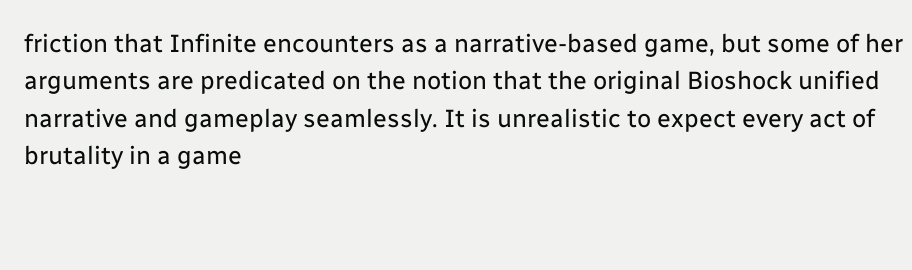friction that Infinite encounters as a narrative-based game, but some of her arguments are predicated on the notion that the original Bioshock unified narrative and gameplay seamlessly. It is unrealistic to expect every act of brutality in a game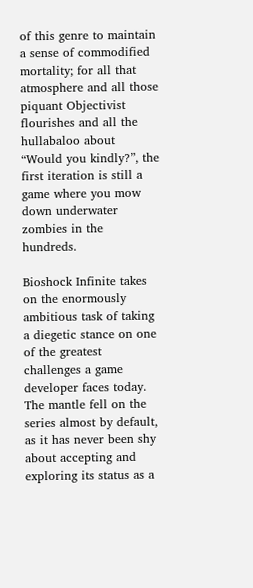of this genre to maintain a sense of commodified mortality; for all that atmosphere and all those piquant Objectivist flourishes and all the hullabaloo about “Would you kindly?”, the first iteration is still a game where you mow down underwater zombies in the hundreds.

Bioshock Infinite takes on the enormously ambitious task of taking a diegetic stance on one of the greatest challenges a game developer faces today. The mantle fell on the series almost by default, as it has never been shy about accepting and exploring its status as a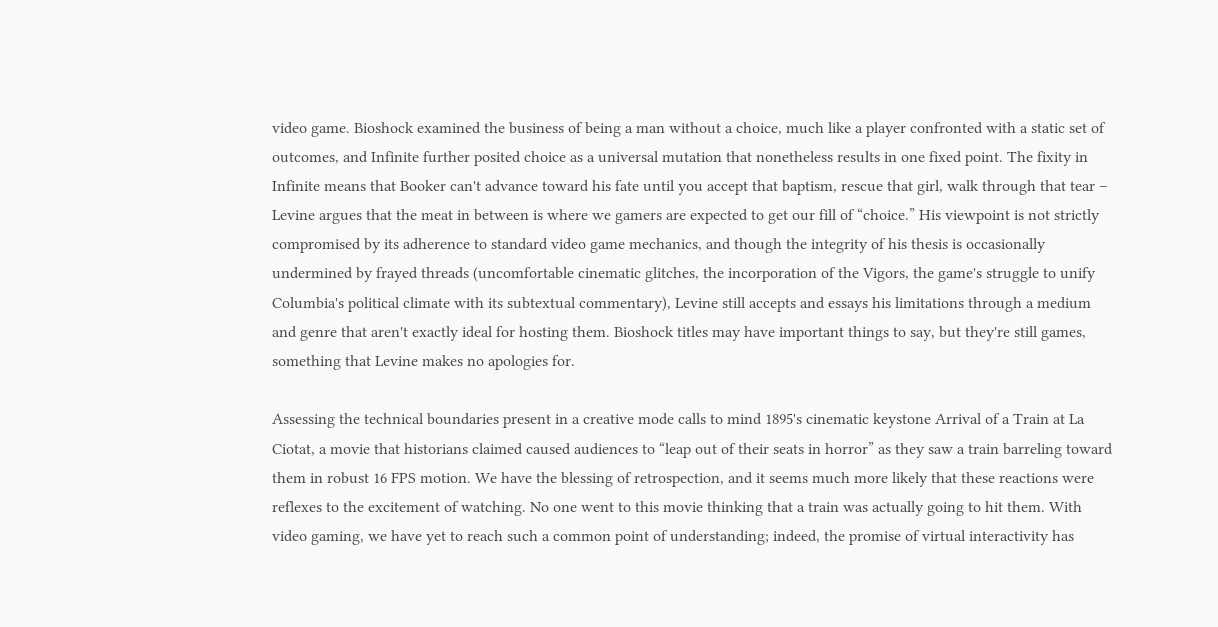video game. Bioshock examined the business of being a man without a choice, much like a player confronted with a static set of outcomes, and Infinite further posited choice as a universal mutation that nonetheless results in one fixed point. The fixity in Infinite means that Booker can't advance toward his fate until you accept that baptism, rescue that girl, walk through that tear – Levine argues that the meat in between is where we gamers are expected to get our fill of “choice.” His viewpoint is not strictly compromised by its adherence to standard video game mechanics, and though the integrity of his thesis is occasionally undermined by frayed threads (uncomfortable cinematic glitches, the incorporation of the Vigors, the game's struggle to unify Columbia's political climate with its subtextual commentary), Levine still accepts and essays his limitations through a medium and genre that aren't exactly ideal for hosting them. Bioshock titles may have important things to say, but they're still games, something that Levine makes no apologies for.

Assessing the technical boundaries present in a creative mode calls to mind 1895's cinematic keystone Arrival of a Train at La Ciotat, a movie that historians claimed caused audiences to “leap out of their seats in horror” as they saw a train barreling toward them in robust 16 FPS motion. We have the blessing of retrospection, and it seems much more likely that these reactions were reflexes to the excitement of watching. No one went to this movie thinking that a train was actually going to hit them. With video gaming, we have yet to reach such a common point of understanding; indeed, the promise of virtual interactivity has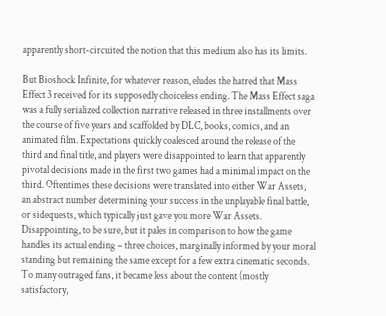apparently short-circuited the notion that this medium also has its limits.

But Bioshock Infinite, for whatever reason, eludes the hatred that Mass Effect 3 received for its supposedly choiceless ending. The Mass Effect saga was a fully serialized collection narrative released in three installments over the course of five years and scaffolded by DLC, books, comics, and an animated film. Expectations quickly coalesced around the release of the third and final title, and players were disappointed to learn that apparently pivotal decisions made in the first two games had a minimal impact on the third. Oftentimes these decisions were translated into either War Assets, an abstract number determining your success in the unplayable final battle, or sidequests, which typically just gave you more War Assets. Disappointing, to be sure, but it pales in comparison to how the game handles its actual ending – three choices, marginally informed by your moral standing but remaining the same except for a few extra cinematic seconds. To many outraged fans, it became less about the content (mostly satisfactory,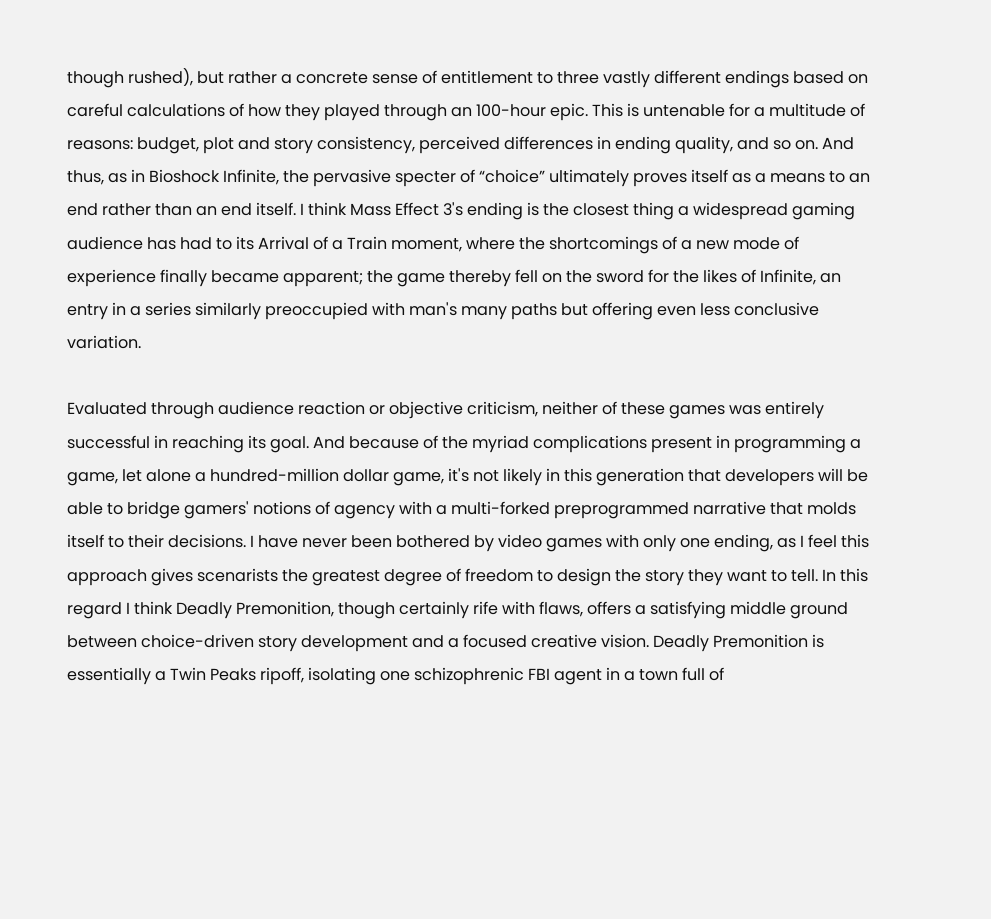though rushed), but rather a concrete sense of entitlement to three vastly different endings based on careful calculations of how they played through an 100-hour epic. This is untenable for a multitude of reasons: budget, plot and story consistency, perceived differences in ending quality, and so on. And thus, as in Bioshock Infinite, the pervasive specter of “choice” ultimately proves itself as a means to an end rather than an end itself. I think Mass Effect 3's ending is the closest thing a widespread gaming audience has had to its Arrival of a Train moment, where the shortcomings of a new mode of experience finally became apparent; the game thereby fell on the sword for the likes of Infinite, an entry in a series similarly preoccupied with man's many paths but offering even less conclusive variation.

Evaluated through audience reaction or objective criticism, neither of these games was entirely successful in reaching its goal. And because of the myriad complications present in programming a game, let alone a hundred-million dollar game, it's not likely in this generation that developers will be able to bridge gamers' notions of agency with a multi-forked preprogrammed narrative that molds itself to their decisions. I have never been bothered by video games with only one ending, as I feel this approach gives scenarists the greatest degree of freedom to design the story they want to tell. In this regard I think Deadly Premonition, though certainly rife with flaws, offers a satisfying middle ground between choice-driven story development and a focused creative vision. Deadly Premonition is essentially a Twin Peaks ripoff, isolating one schizophrenic FBI agent in a town full of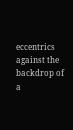eccentrics against the backdrop of a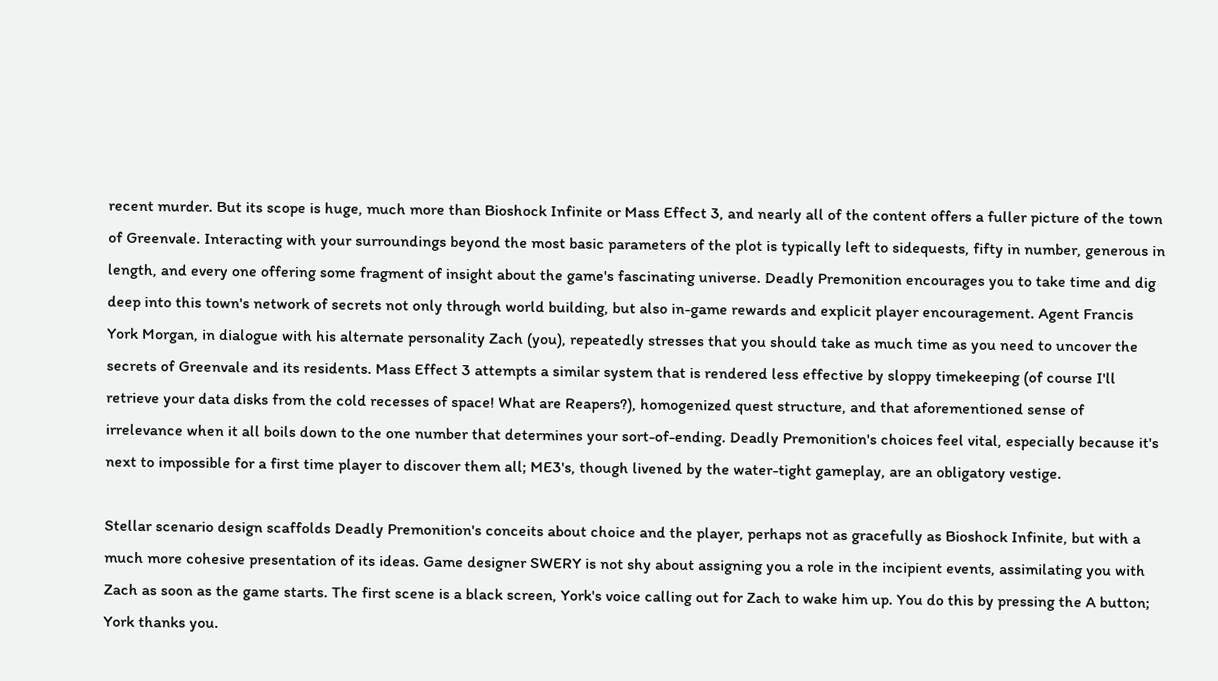recent murder. But its scope is huge, much more than Bioshock Infinite or Mass Effect 3, and nearly all of the content offers a fuller picture of the town of Greenvale. Interacting with your surroundings beyond the most basic parameters of the plot is typically left to sidequests, fifty in number, generous in length, and every one offering some fragment of insight about the game's fascinating universe. Deadly Premonition encourages you to take time and dig deep into this town's network of secrets not only through world building, but also in-game rewards and explicit player encouragement. Agent Francis York Morgan, in dialogue with his alternate personality Zach (you), repeatedly stresses that you should take as much time as you need to uncover the secrets of Greenvale and its residents. Mass Effect 3 attempts a similar system that is rendered less effective by sloppy timekeeping (of course I'll retrieve your data disks from the cold recesses of space! What are Reapers?), homogenized quest structure, and that aforementioned sense of irrelevance when it all boils down to the one number that determines your sort-of-ending. Deadly Premonition's choices feel vital, especially because it's next to impossible for a first time player to discover them all; ME3's, though livened by the water-tight gameplay, are an obligatory vestige.

Stellar scenario design scaffolds Deadly Premonition's conceits about choice and the player, perhaps not as gracefully as Bioshock Infinite, but with a much more cohesive presentation of its ideas. Game designer SWERY is not shy about assigning you a role in the incipient events, assimilating you with Zach as soon as the game starts. The first scene is a black screen, York's voice calling out for Zach to wake him up. You do this by pressing the A button; York thanks you.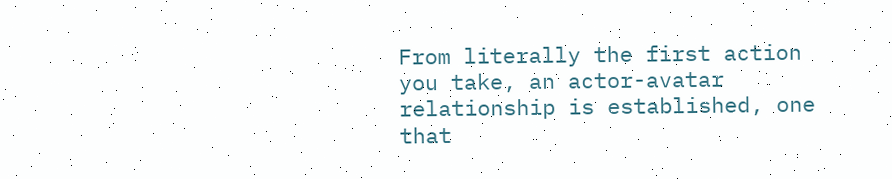From literally the first action you take, an actor-avatar relationship is established, one that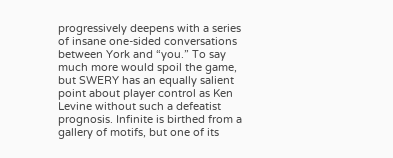progressively deepens with a series of insane one-sided conversations between York and “you.” To say much more would spoil the game, but SWERY has an equally salient point about player control as Ken Levine without such a defeatist prognosis. Infinite is birthed from a gallery of motifs, but one of its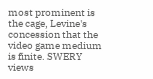most prominent is the cage, Levine's concession that the video game medium is finite. SWERY views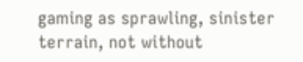gaming as sprawling, sinister terrain, not without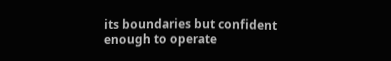its boundaries but confident enough to operate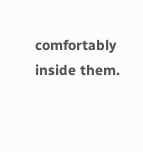comfortably inside them.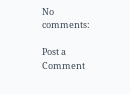No comments:

Post a Comment